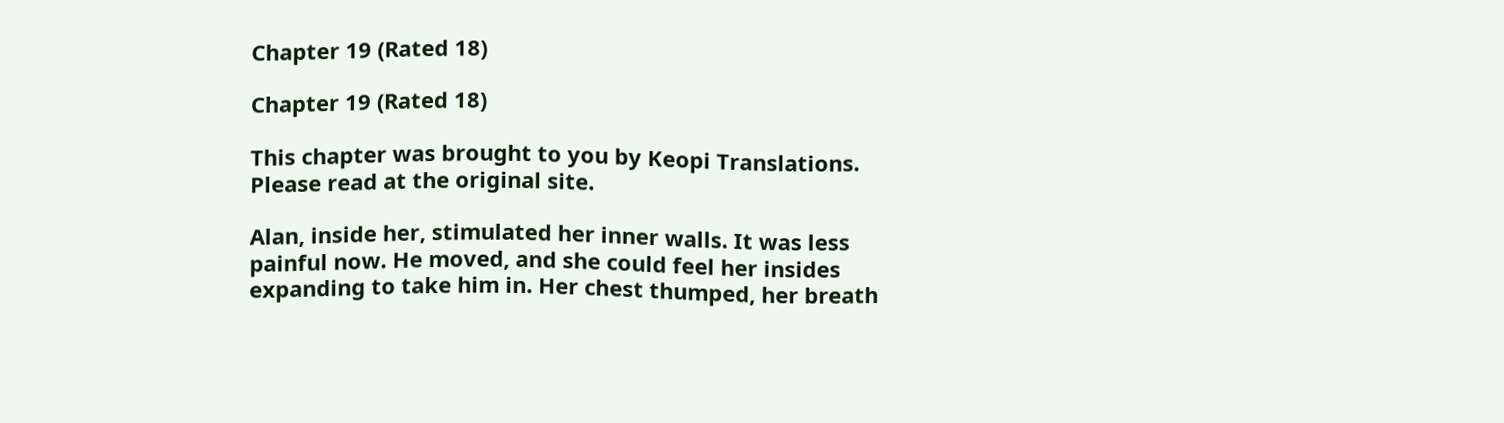Chapter 19 (Rated 18)

Chapter 19 (Rated 18)

This chapter was brought to you by Keopi Translations. Please read at the original site.

Alan, inside her, stimulated her inner walls. It was less painful now. He moved, and she could feel her insides expanding to take him in. Her chest thumped, her breath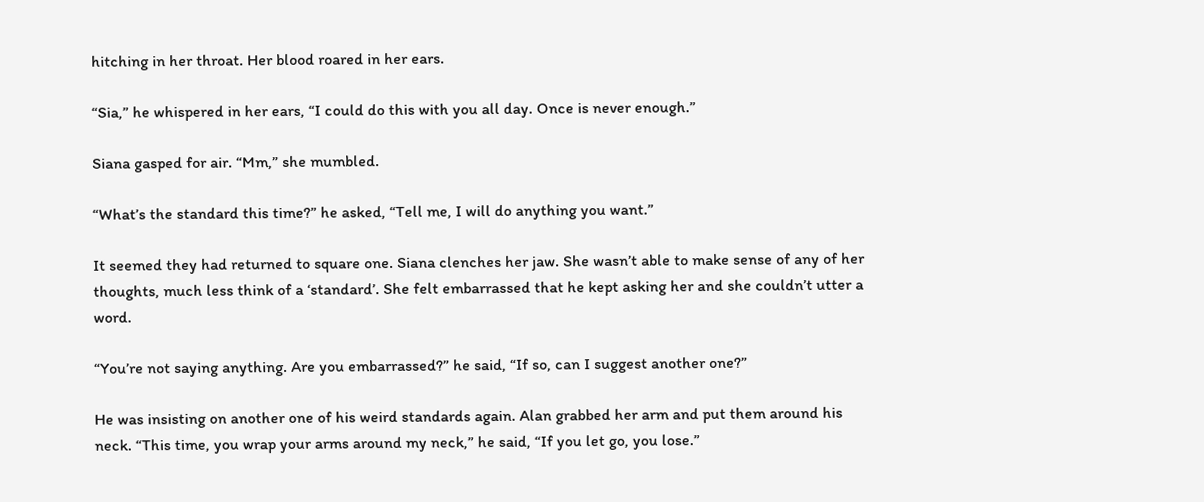hitching in her throat. Her blood roared in her ears.

“Sia,” he whispered in her ears, “I could do this with you all day. Once is never enough.”

Siana gasped for air. “Mm,” she mumbled.

“What’s the standard this time?” he asked, “Tell me, I will do anything you want.”

It seemed they had returned to square one. Siana clenches her jaw. She wasn’t able to make sense of any of her thoughts, much less think of a ‘standard’. She felt embarrassed that he kept asking her and she couldn’t utter a word.

“You’re not saying anything. Are you embarrassed?” he said, “If so, can I suggest another one?”

He was insisting on another one of his weird standards again. Alan grabbed her arm and put them around his neck. “This time, you wrap your arms around my neck,” he said, “If you let go, you lose.”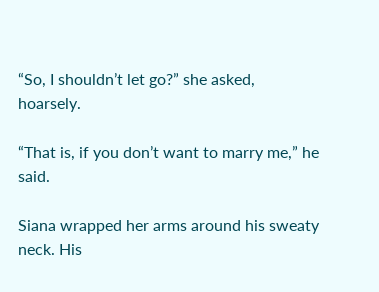“So, I shouldn’t let go?” she asked, hoarsely.

“That is, if you don’t want to marry me,” he said.

Siana wrapped her arms around his sweaty neck. His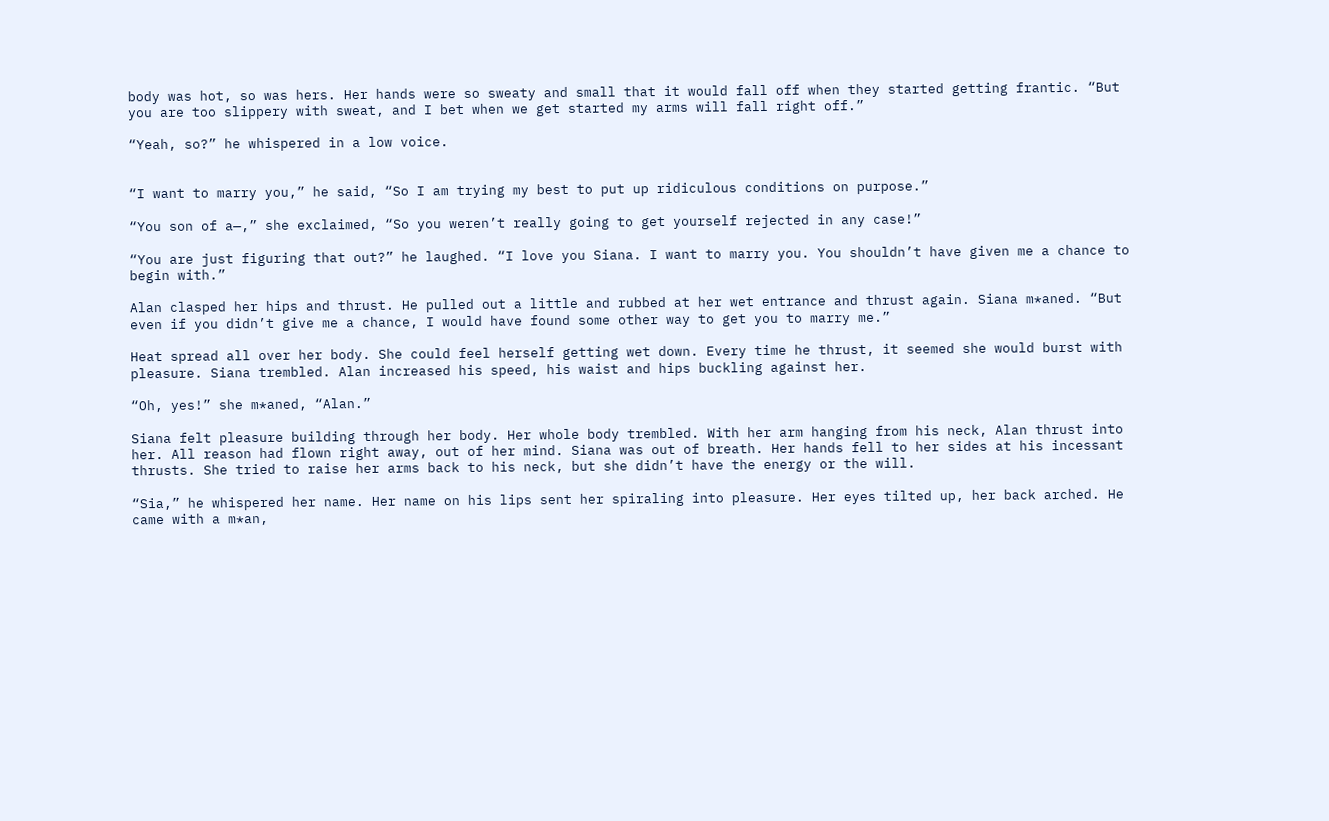body was hot, so was hers. Her hands were so sweaty and small that it would fall off when they started getting frantic. “But you are too slippery with sweat, and I bet when we get started my arms will fall right off.”

“Yeah, so?” he whispered in a low voice.


“I want to marry you,” he said, “So I am trying my best to put up ridiculous conditions on purpose.”

“You son of a—,” she exclaimed, “So you weren’t really going to get yourself rejected in any case!”

“You are just figuring that out?” he laughed. “I love you Siana. I want to marry you. You shouldn’t have given me a chance to begin with.”

Alan clasped her hips and thrust. He pulled out a little and rubbed at her wet entrance and thrust again. Siana m*aned. “But even if you didn’t give me a chance, I would have found some other way to get you to marry me.”

Heat spread all over her body. She could feel herself getting wet down. Every time he thrust, it seemed she would burst with pleasure. Siana trembled. Alan increased his speed, his waist and hips buckling against her.

“Oh, yes!” she m*aned, “Alan.”

Siana felt pleasure building through her body. Her whole body trembled. With her arm hanging from his neck, Alan thrust into her. All reason had flown right away, out of her mind. Siana was out of breath. Her hands fell to her sides at his incessant thrusts. She tried to raise her arms back to his neck, but she didn’t have the energy or the will.

“Sia,” he whispered her name. Her name on his lips sent her spiraling into pleasure. Her eyes tilted up, her back arched. He came with a m*an,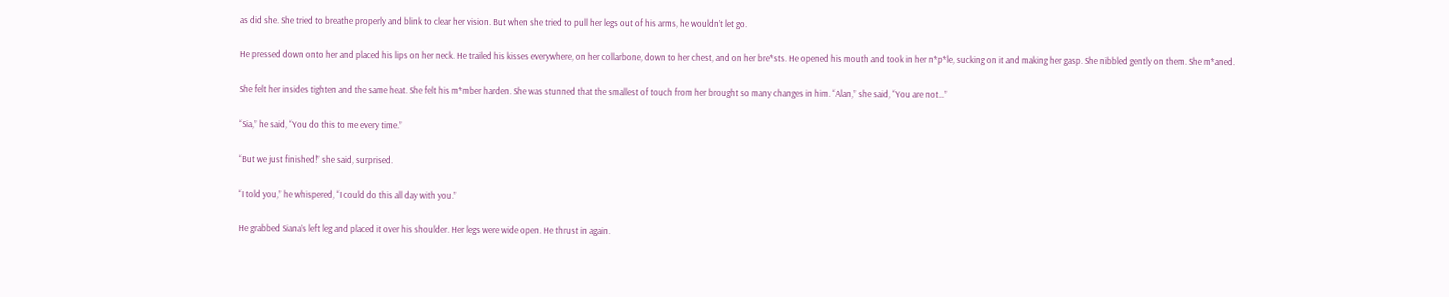as did she. She tried to breathe properly and blink to clear her vision. But when she tried to pull her legs out of his arms, he wouldn’t let go.

He pressed down onto her and placed his lips on her neck. He trailed his kisses everywhere, on her collarbone, down to her chest, and on her bre*sts. He opened his mouth and took in her n*p*le, sucking on it and making her gasp. She nibbled gently on them. She m*aned.

She felt her insides tighten and the same heat. She felt his m*mber harden. She was stunned that the smallest of touch from her brought so many changes in him. “Alan,” she said, “You are not…”

“Sia,” he said, “You do this to me every time.”

“But we just finished!” she said, surprised.

“I told you,” he whispered, “I could do this all day with you.”

He grabbed Siana’s left leg and placed it over his shoulder. Her legs were wide open. He thrust in again.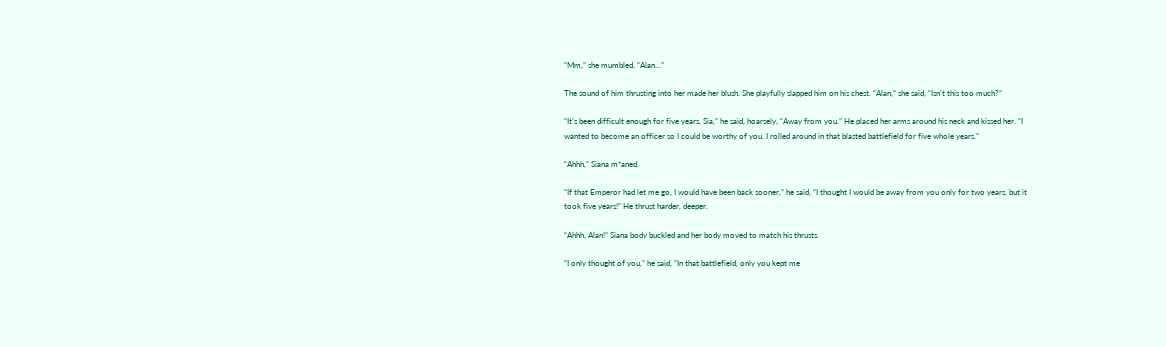“Mm,” she mumbled, “Alan…”

The sound of him thrusting into her made her blush. She playfully slapped him on his chest. “Alan,” she said, “Isn’t this too much?”

“It’s been difficult enough for five years, Sia,” he said, hoarsely, “Away from you.” He placed her arms around his neck and kissed her. “I wanted to become an officer so I could be worthy of you. I rolled around in that blasted battlefield for five whole years.”

“Ahhh,” Siana m*aned.

“If that Emperor had let me go, I would have been back sooner,” he said, “I thought I would be away from you only for two years, but it took five years!” He thrust harder, deeper.

“Ahhh, Alan!” Siana body buckled and her body moved to match his thrusts.

“I only thought of you,” he said, “In that battlefield, only you kept me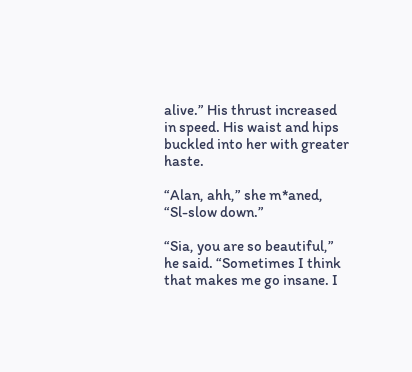alive.” His thrust increased in speed. His waist and hips buckled into her with greater haste.

“Alan, ahh,” she m*aned, “Sl-slow down.”

“Sia, you are so beautiful,” he said. “Sometimes I think that makes me go insane. I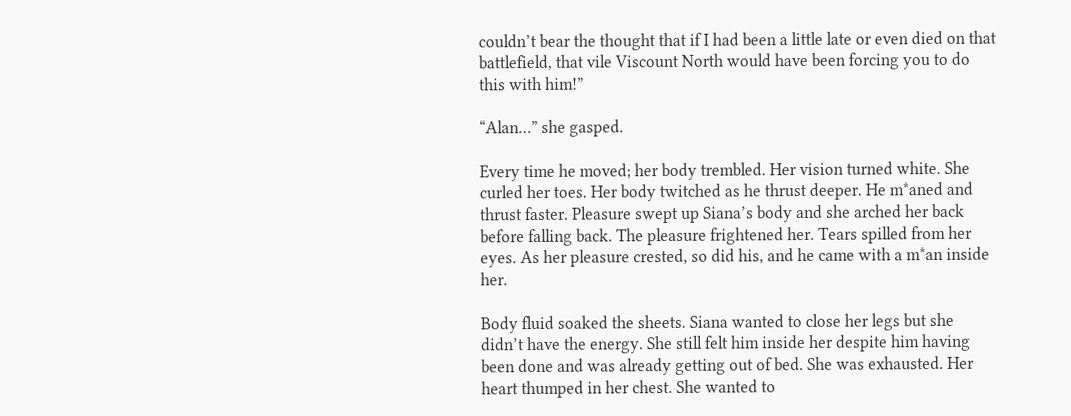couldn’t bear the thought that if I had been a little late or even died on that battlefield, that vile Viscount North would have been forcing you to do this with him!”

“Alan…” she gasped.

Every time he moved; her body trembled. Her vision turned white. She curled her toes. Her body twitched as he thrust deeper. He m*aned and thrust faster. Pleasure swept up Siana’s body and she arched her back before falling back. The pleasure frightened her. Tears spilled from her eyes. As her pleasure crested, so did his, and he came with a m*an inside her.

Body fluid soaked the sheets. Siana wanted to close her legs but she didn’t have the energy. She still felt him inside her despite him having been done and was already getting out of bed. She was exhausted. Her heart thumped in her chest. She wanted to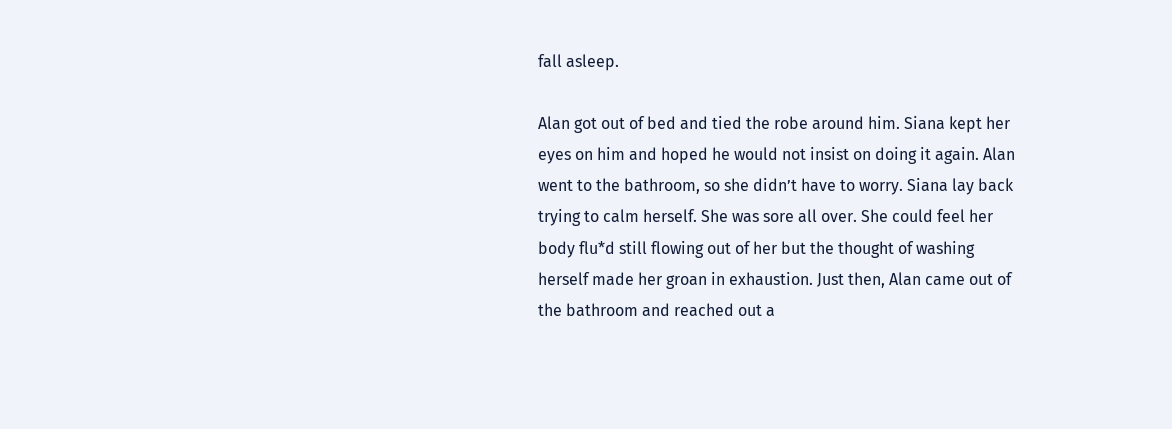fall asleep.

Alan got out of bed and tied the robe around him. Siana kept her eyes on him and hoped he would not insist on doing it again. Alan went to the bathroom, so she didn’t have to worry. Siana lay back trying to calm herself. She was sore all over. She could feel her body flu*d still flowing out of her but the thought of washing herself made her groan in exhaustion. Just then, Alan came out of the bathroom and reached out a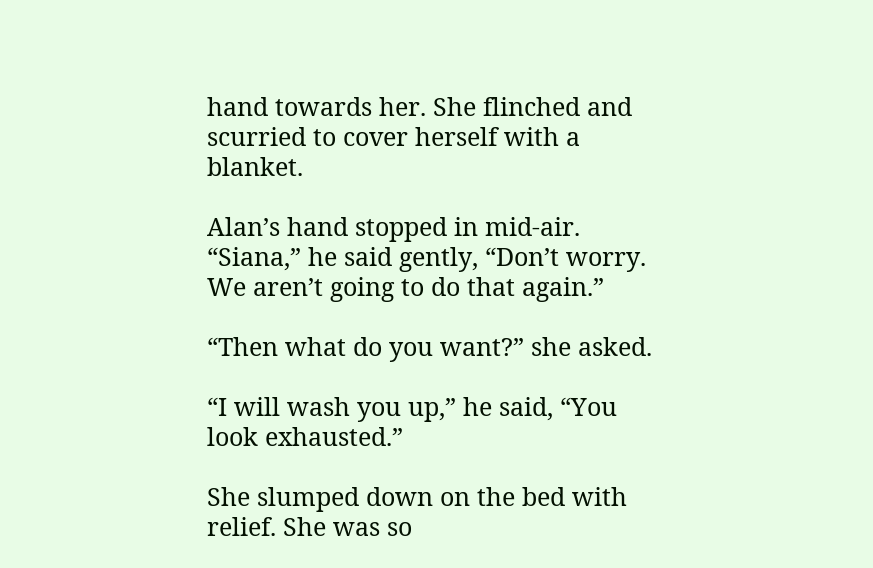hand towards her. She flinched and scurried to cover herself with a blanket.

Alan’s hand stopped in mid-air. “Siana,” he said gently, “Don’t worry. We aren’t going to do that again.”

“Then what do you want?” she asked.

“I will wash you up,” he said, “You look exhausted.”

She slumped down on the bed with relief. She was so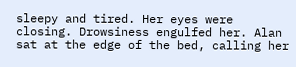sleepy and tired. Her eyes were closing. Drowsiness engulfed her. Alan sat at the edge of the bed, calling her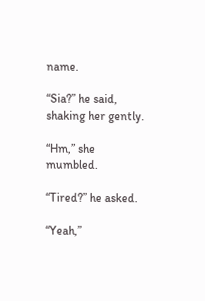name.

“Sia?” he said, shaking her gently.

“Hm,” she mumbled.

“Tired?” he asked.

“Yeah,”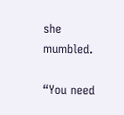she mumbled.

“You need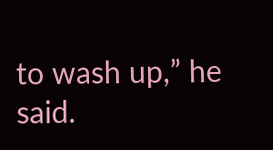to wash up,” he said.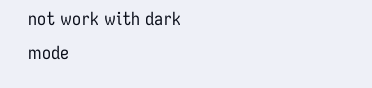not work with dark mode